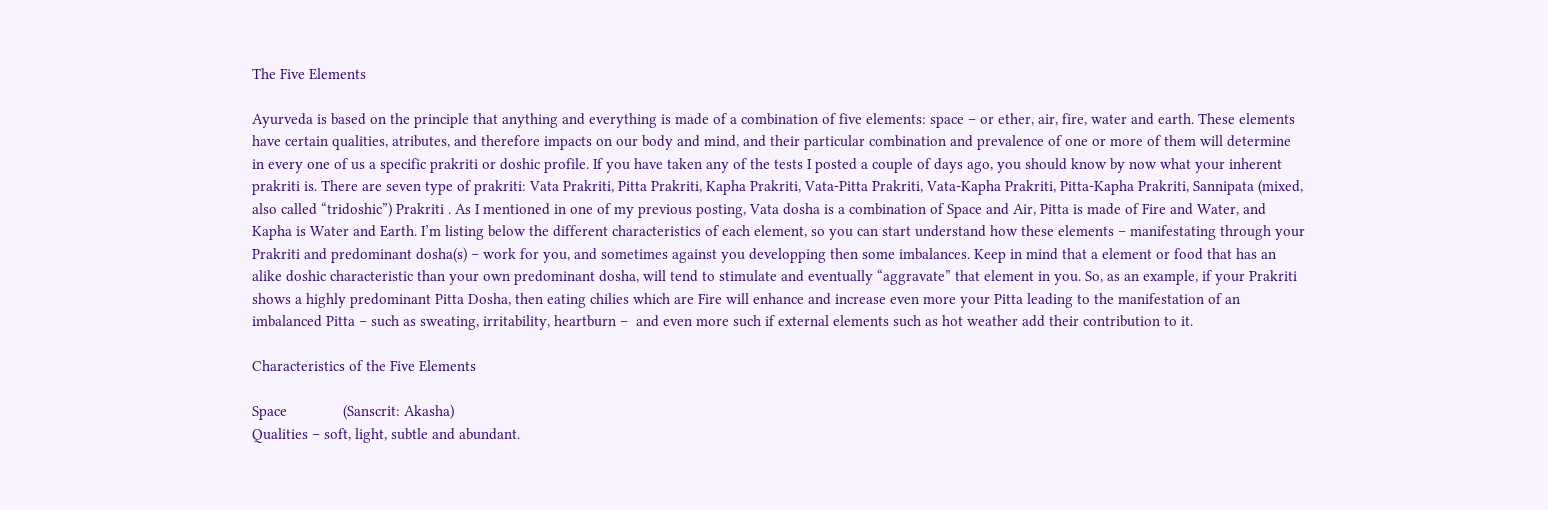The Five Elements

Ayurveda is based on the principle that anything and everything is made of a combination of five elements: space – or ether, air, fire, water and earth. These elements have certain qualities, atributes, and therefore impacts on our body and mind, and their particular combination and prevalence of one or more of them will determine in every one of us a specific prakriti or doshic profile. If you have taken any of the tests I posted a couple of days ago, you should know by now what your inherent prakriti is. There are seven type of prakriti: Vata Prakriti, Pitta Prakriti, Kapha Prakriti, Vata-Pitta Prakriti, Vata-Kapha Prakriti, Pitta-Kapha Prakriti, Sannipata (mixed, also called “tridoshic”) Prakriti . As I mentioned in one of my previous posting, Vata dosha is a combination of Space and Air, Pitta is made of Fire and Water, and Kapha is Water and Earth. I’m listing below the different characteristics of each element, so you can start understand how these elements – manifestating through your Prakriti and predominant dosha(s) – work for you, and sometimes against you developping then some imbalances. Keep in mind that a element or food that has an alike doshic characteristic than your own predominant dosha, will tend to stimulate and eventually “aggravate” that element in you. So, as an example, if your Prakriti shows a highly predominant Pitta Dosha, then eating chilies which are Fire will enhance and increase even more your Pitta leading to the manifestation of an imbalanced Pitta – such as sweating, irritability, heartburn –  and even more such if external elements such as hot weather add their contribution to it.

Characteristics of the Five Elements

Space              (Sanscrit: Akasha)
Qualities – soft, light, subtle and abundant.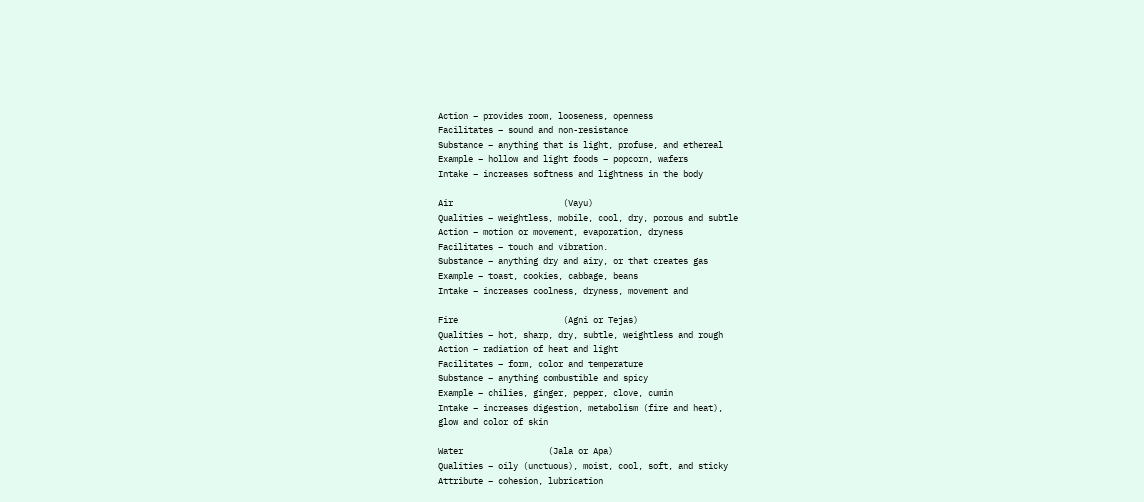Action – provides room, looseness, openness
Facilitates – sound and non-resistance
Substance – anything that is light, profuse, and ethereal
Example – hollow and light foods – popcorn, wafers
Intake – increases softness and lightness in the body

Air                      (Vayu)
Qualities – weightless, mobile, cool, dry, porous and subtle
Action – motion or movement, evaporation, dryness
Facilitates – touch and vibration.
Substance – anything dry and airy, or that creates gas
Example – toast, cookies, cabbage, beans
Intake – increases coolness, dryness, movement and

Fire                     (Agni or Tejas)
Qualities – hot, sharp, dry, subtle, weightless and rough
Action – radiation of heat and light
Facilitates – form, color and temperature
Substance – anything combustible and spicy
Example – chilies, ginger, pepper, clove, cumin
Intake – increases digestion, metabolism (fire and heat),
glow and color of skin

Water                 (Jala or Apa)
Qualities – oily (unctuous), moist, cool, soft, and sticky
Attribute – cohesion, lubrication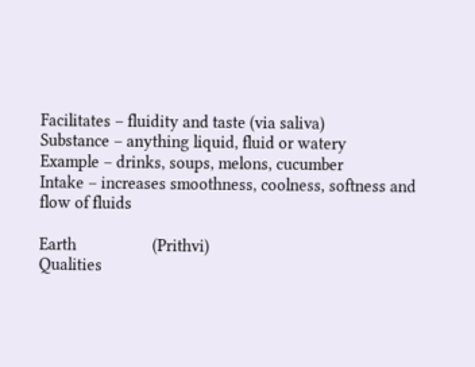Facilitates – fluidity and taste (via saliva)
Substance – anything liquid, fluid or watery
Example – drinks, soups, melons, cucumber
Intake – increases smoothness, coolness, softness and
flow of fluids

Earth                   (Prithvi)
Qualities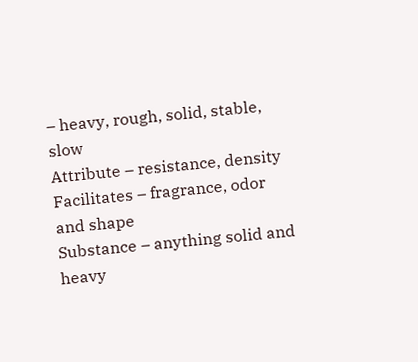– heavy, rough, solid, stable, slow
Attribute – resistance, density
Facilitates – fragrance, odor and shape
Substance – anything solid and heavy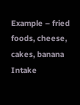Example – fried foods, cheese, cakes, banana
Intake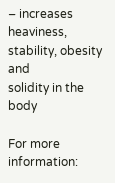– increases heaviness, stability, obesity and
solidity in the body

For more information: